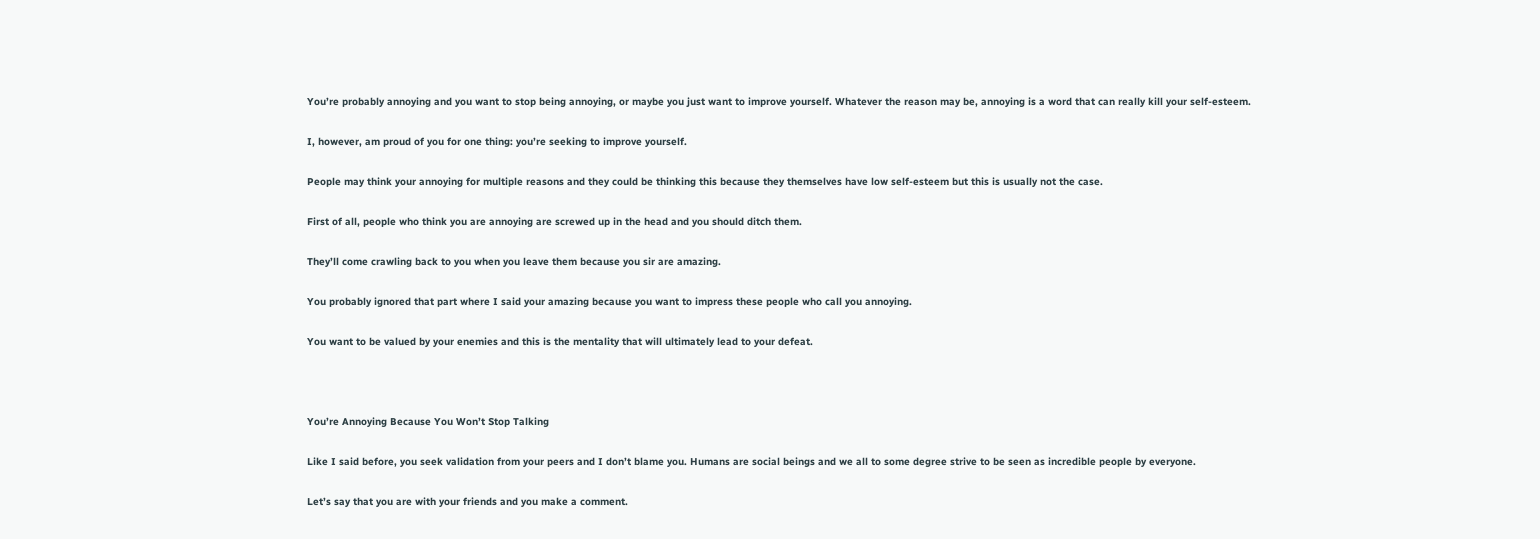You’re probably annoying and you want to stop being annoying, or maybe you just want to improve yourself. Whatever the reason may be, annoying is a word that can really kill your self-esteem.

I, however, am proud of you for one thing: you’re seeking to improve yourself.

People may think your annoying for multiple reasons and they could be thinking this because they themselves have low self-esteem but this is usually not the case.

First of all, people who think you are annoying are screwed up in the head and you should ditch them.

They’ll come crawling back to you when you leave them because you sir are amazing.

You probably ignored that part where I said your amazing because you want to impress these people who call you annoying.

You want to be valued by your enemies and this is the mentality that will ultimately lead to your defeat.



You’re Annoying Because You Won’t Stop Talking

Like I said before, you seek validation from your peers and I don’t blame you. Humans are social beings and we all to some degree strive to be seen as incredible people by everyone.

Let’s say that you are with your friends and you make a comment.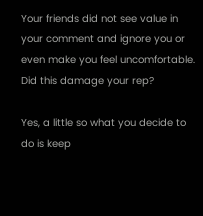Your friends did not see value in your comment and ignore you or even make you feel uncomfortable. Did this damage your rep?

Yes, a little so what you decide to do is keep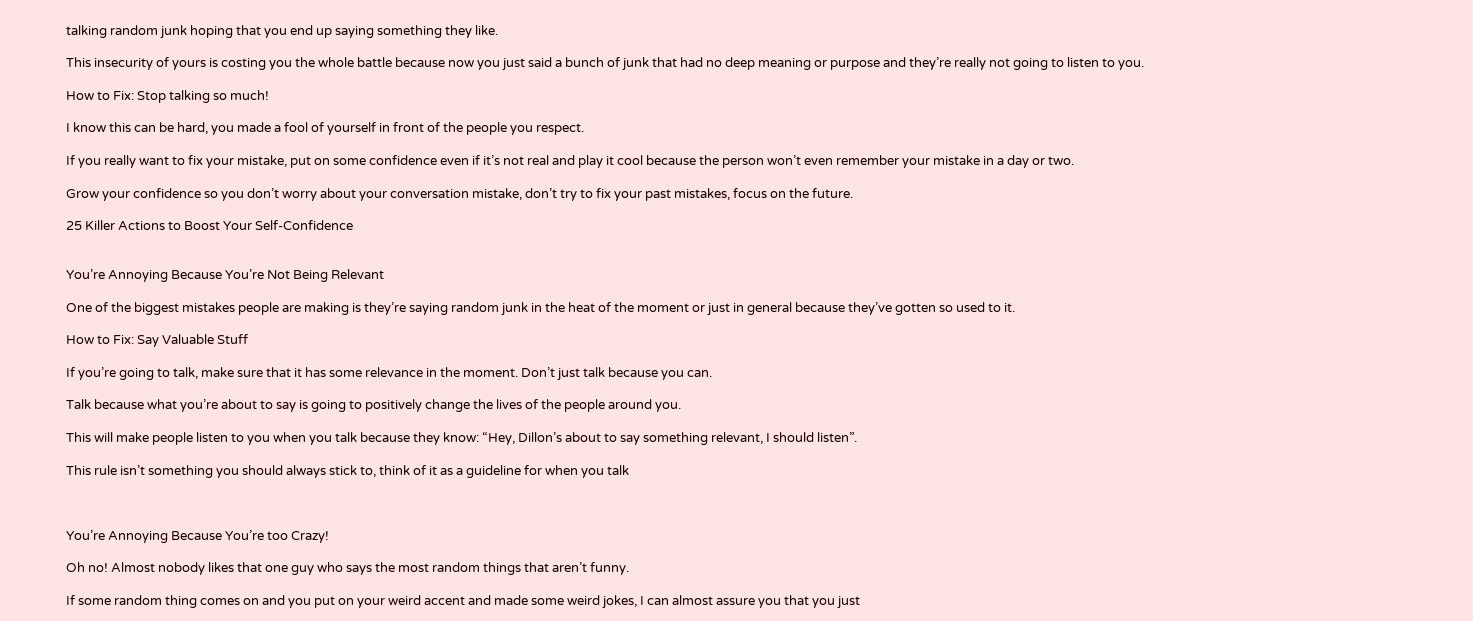talking random junk hoping that you end up saying something they like.

This insecurity of yours is costing you the whole battle because now you just said a bunch of junk that had no deep meaning or purpose and they’re really not going to listen to you.

How to Fix: Stop talking so much!

I know this can be hard, you made a fool of yourself in front of the people you respect.

If you really want to fix your mistake, put on some confidence even if it’s not real and play it cool because the person won’t even remember your mistake in a day or two.

Grow your confidence so you don’t worry about your conversation mistake, don’t try to fix your past mistakes, focus on the future.

25 Killer Actions to Boost Your Self-Confidence


You’re Annoying Because You’re Not Being Relevant

One of the biggest mistakes people are making is they’re saying random junk in the heat of the moment or just in general because they’ve gotten so used to it.

How to Fix: Say Valuable Stuff

If you’re going to talk, make sure that it has some relevance in the moment. Don’t just talk because you can.

Talk because what you’re about to say is going to positively change the lives of the people around you.

This will make people listen to you when you talk because they know: “Hey, Dillon’s about to say something relevant, I should listen”.

This rule isn’t something you should always stick to, think of it as a guideline for when you talk



You’re Annoying Because You’re too Crazy!

Oh no! Almost nobody likes that one guy who says the most random things that aren’t funny.

If some random thing comes on and you put on your weird accent and made some weird jokes, I can almost assure you that you just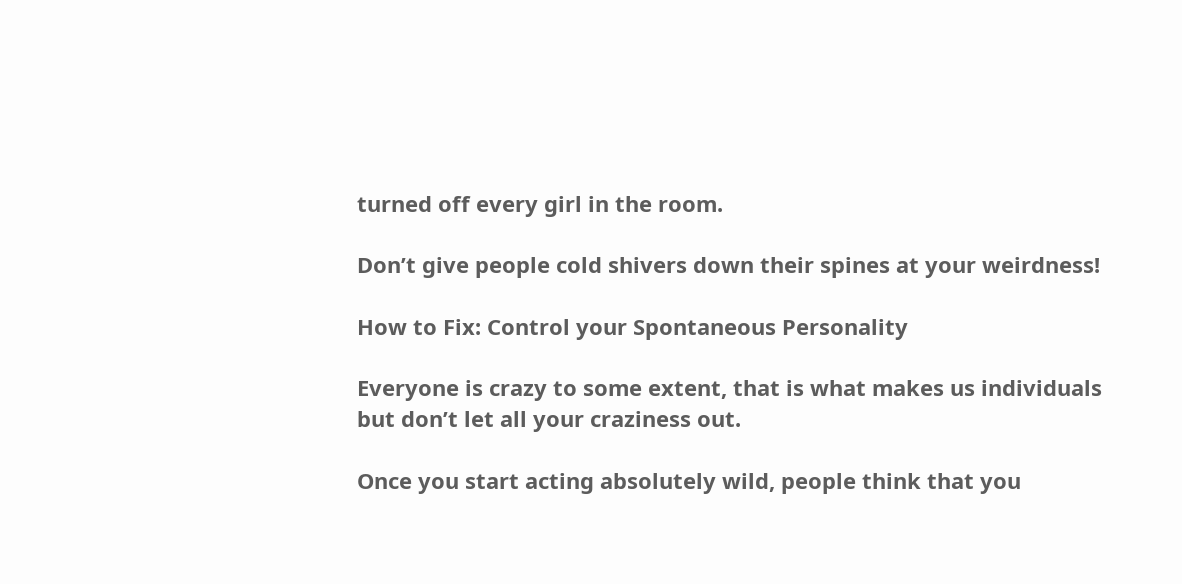turned off every girl in the room.

Don’t give people cold shivers down their spines at your weirdness!

How to Fix: Control your Spontaneous Personality

Everyone is crazy to some extent, that is what makes us individuals but don’t let all your craziness out.

Once you start acting absolutely wild, people think that you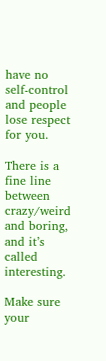have no self-control and people lose respect for you.

There is a fine line between crazy/weird and boring, and it’s called interesting.

Make sure your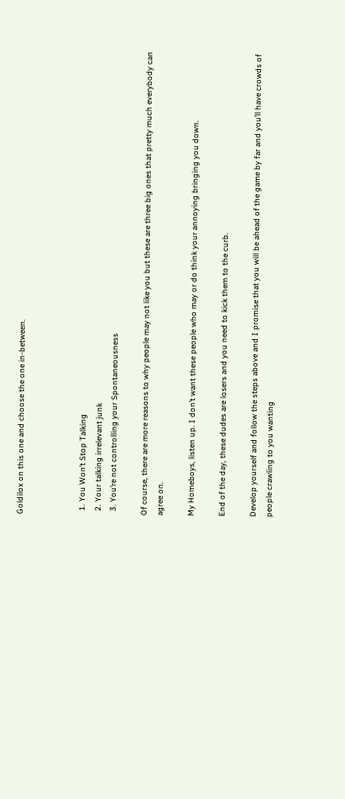Goldilox on this one and choose the one in-between.



  1. You Won’t Stop Talking
  2. Your talking irrelevant junk
  3. You’re not controlling your Spontaneousness

Of course, there are more reasons to why people may not like you but these are three big ones that pretty much everybody can agree on.

My Homeboys, listen up. I don’t want these people who may or do think your annoying bringing you down.

End of the day, these dudes are losers and you need to kick them to the curb.

Develop yourself and follow the steps above and I promise that you will be ahead of the game by far and you’ll have crowds of people crawling to you wanting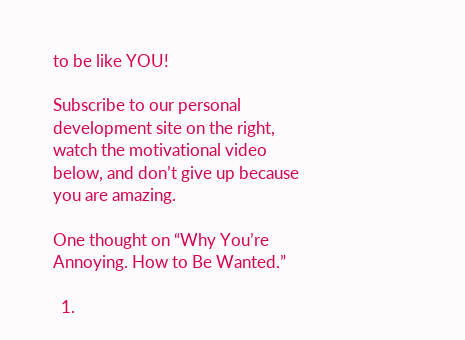to be like YOU!

Subscribe to our personal development site on the right, watch the motivational video below, and don’t give up because you are amazing.

One thought on “Why You’re Annoying. How to Be Wanted.”

  1.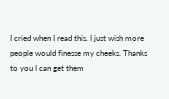I cried when I read this. I just wish more people would finesse my cheeks. Thanks to you I can get them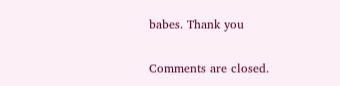babes. Thank you

Comments are closed.